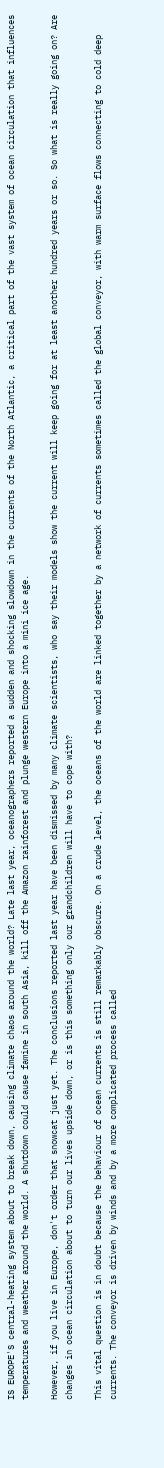IS EUROPE'S central-heating system about to break down, causing climate chaos around the world? Late last year, oceanographers reported a sudden and shocking slowdown in the currents of the North Atlantic, a critical part of the vast system of ocean circulation that influences temperatures and weather around the world. A shutdown could cause famine in south Asia, kill off the Amazon rainforest and plunge western Europe into a mini ice age.

However, if you live in Europe, don't order that snowcat just yet. The conclusions reported last year have been dismissed by many climate scientists, who say their models show the current will keep going for at least another hundred years or so. So what is really going on? Are changes in ocean circulation about to turn our lives upside down, or is this something only our grandchildren will have to cope with?

This vital question is in doubt because the behaviour of ocean currents is still remarkably obscure. On a crude level, the oceans of the world are linked together by a network of currents sometimes called the global conveyor, with warm surface flows connecting to cold deep currents. The conveyor is driven by winds and by a more complicated process called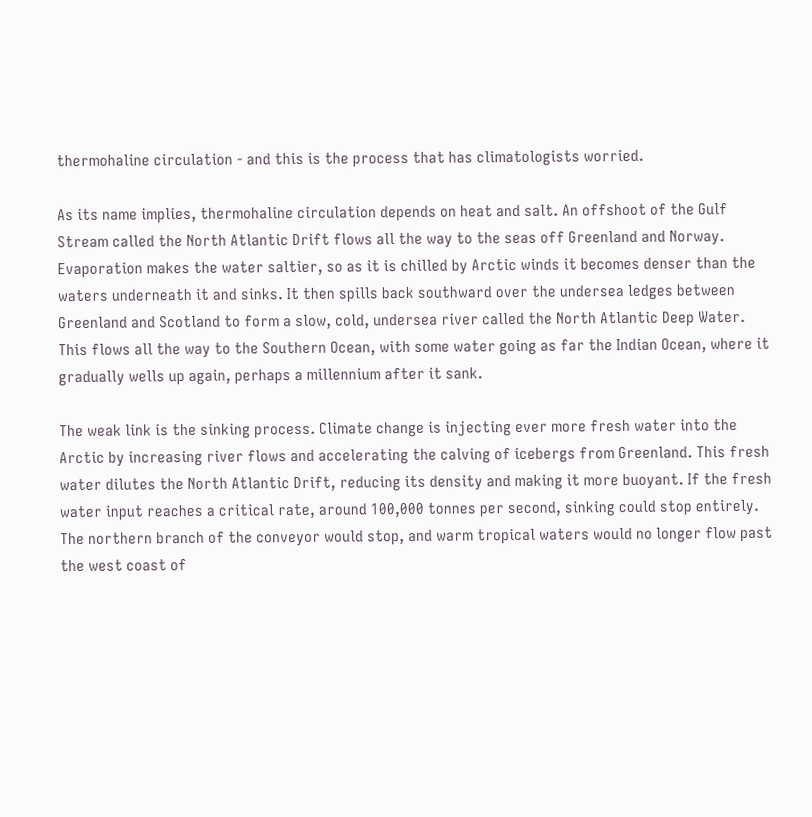thermohaline circulation - and this is the process that has climatologists worried.

As its name implies, thermohaline circulation depends on heat and salt. An offshoot of the Gulf Stream called the North Atlantic Drift flows all the way to the seas off Greenland and Norway. Evaporation makes the water saltier, so as it is chilled by Arctic winds it becomes denser than the waters underneath it and sinks. It then spills back southward over the undersea ledges between Greenland and Scotland to form a slow, cold, undersea river called the North Atlantic Deep Water. This flows all the way to the Southern Ocean, with some water going as far the Indian Ocean, where it gradually wells up again, perhaps a millennium after it sank.

The weak link is the sinking process. Climate change is injecting ever more fresh water into the Arctic by increasing river flows and accelerating the calving of icebergs from Greenland. This fresh water dilutes the North Atlantic Drift, reducing its density and making it more buoyant. If the fresh water input reaches a critical rate, around 100,000 tonnes per second, sinking could stop entirely. The northern branch of the conveyor would stop, and warm tropical waters would no longer flow past the west coast of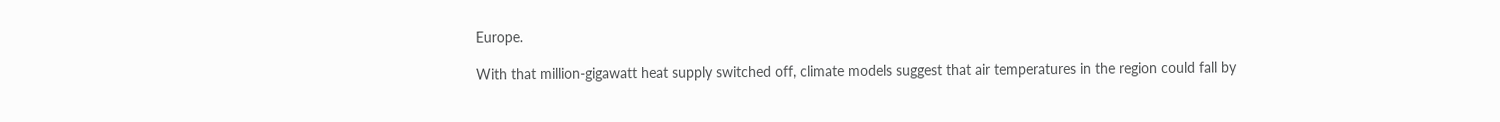Europe.

With that million-gigawatt heat supply switched off, climate models suggest that air temperatures in the region could fall by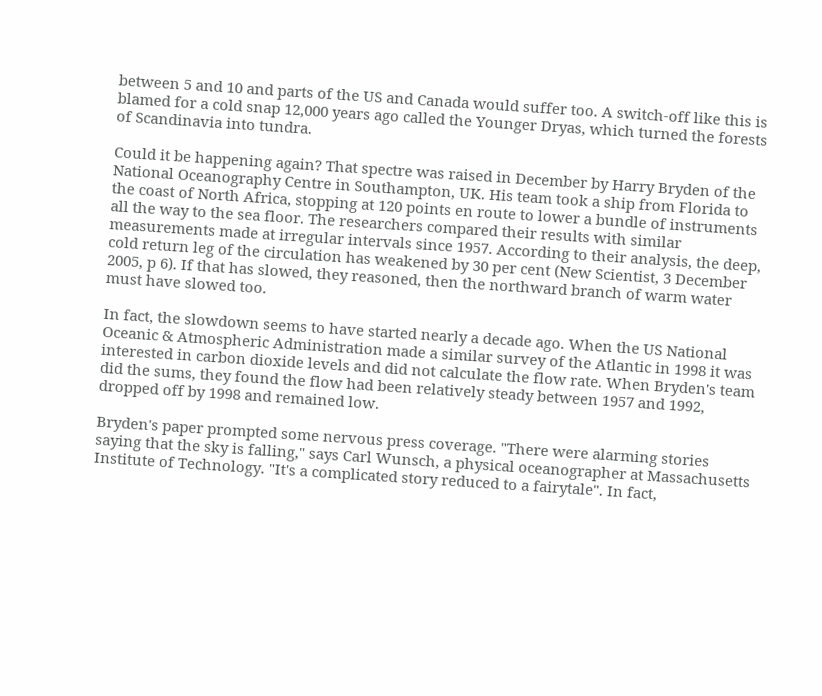between 5 and 10 and parts of the US and Canada would suffer too. A switch-off like this is blamed for a cold snap 12,000 years ago called the Younger Dryas, which turned the forests of Scandinavia into tundra.

Could it be happening again? That spectre was raised in December by Harry Bryden of the National Oceanography Centre in Southampton, UK. His team took a ship from Florida to the coast of North Africa, stopping at 120 points en route to lower a bundle of instruments all the way to the sea floor. The researchers compared their results with similar measurements made at irregular intervals since 1957. According to their analysis, the deep, cold return leg of the circulation has weakened by 30 per cent (New Scientist, 3 December 2005, p 6). If that has slowed, they reasoned, then the northward branch of warm water must have slowed too.

In fact, the slowdown seems to have started nearly a decade ago. When the US National Oceanic & Atmospheric Administration made a similar survey of the Atlantic in 1998 it was interested in carbon dioxide levels and did not calculate the flow rate. When Bryden's team did the sums, they found the flow had been relatively steady between 1957 and 1992, dropped off by 1998 and remained low.

Bryden's paper prompted some nervous press coverage. "There were alarming stories saying that the sky is falling," says Carl Wunsch, a physical oceanographer at Massachusetts Institute of Technology. "It's a complicated story reduced to a fairytale". In fact,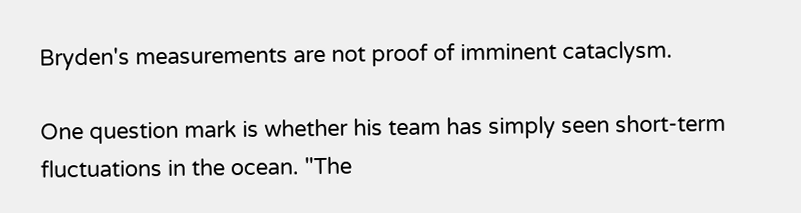Bryden's measurements are not proof of imminent cataclysm.

One question mark is whether his team has simply seen short-term fluctuations in the ocean. "The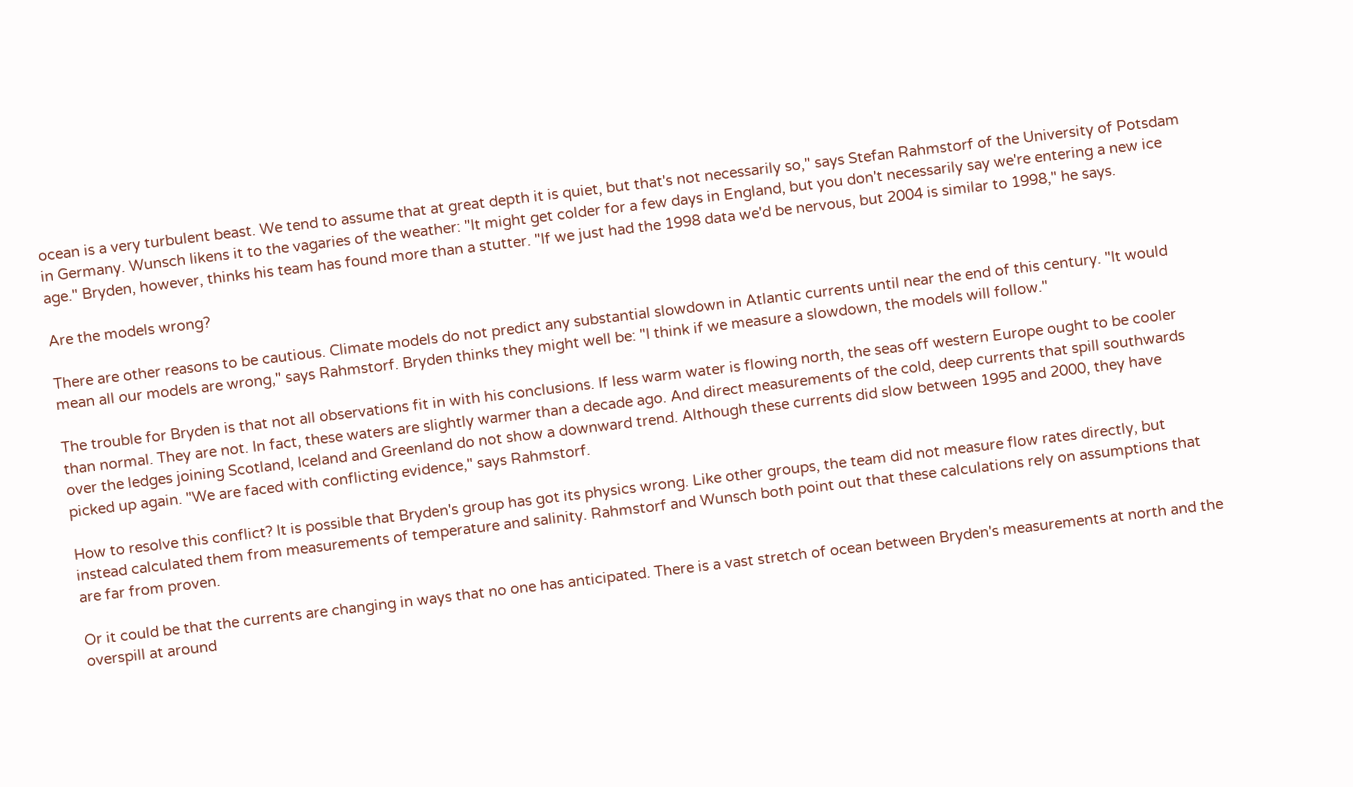ocean is a very turbulent beast. We tend to assume that at great depth it is quiet, but that's not necessarily so," says Stefan Rahmstorf of the University of Potsdam in Germany. Wunsch likens it to the vagaries of the weather: "It might get colder for a few days in England, but you don't necessarily say we're entering a new ice age." Bryden, however, thinks his team has found more than a stutter. "If we just had the 1998 data we'd be nervous, but 2004 is similar to 1998," he says.

Are the models wrong?

There are other reasons to be cautious. Climate models do not predict any substantial slowdown in Atlantic currents until near the end of this century. "It would mean all our models are wrong," says Rahmstorf. Bryden thinks they might well be: "I think if we measure a slowdown, the models will follow."

The trouble for Bryden is that not all observations fit in with his conclusions. If less warm water is flowing north, the seas off western Europe ought to be cooler than normal. They are not. In fact, these waters are slightly warmer than a decade ago. And direct measurements of the cold, deep currents that spill southwards over the ledges joining Scotland, Iceland and Greenland do not show a downward trend. Although these currents did slow between 1995 and 2000, they have picked up again. "We are faced with conflicting evidence," says Rahmstorf.

How to resolve this conflict? It is possible that Bryden's group has got its physics wrong. Like other groups, the team did not measure flow rates directly, but instead calculated them from measurements of temperature and salinity. Rahmstorf and Wunsch both point out that these calculations rely on assumptions that are far from proven.

Or it could be that the currents are changing in ways that no one has anticipated. There is a vast stretch of ocean between Bryden's measurements at north and the overspill at around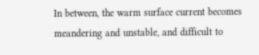In between, the warm surface current becomes meandering and unstable, and difficult to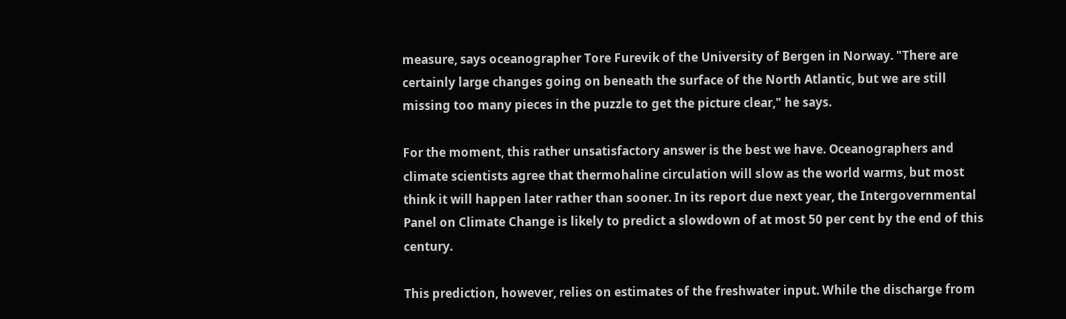measure, says oceanographer Tore Furevik of the University of Bergen in Norway. "There are certainly large changes going on beneath the surface of the North Atlantic, but we are still missing too many pieces in the puzzle to get the picture clear," he says.

For the moment, this rather unsatisfactory answer is the best we have. Oceanographers and climate scientists agree that thermohaline circulation will slow as the world warms, but most think it will happen later rather than sooner. In its report due next year, the Intergovernmental Panel on Climate Change is likely to predict a slowdown of at most 50 per cent by the end of this century.

This prediction, however, relies on estimates of the freshwater input. While the discharge from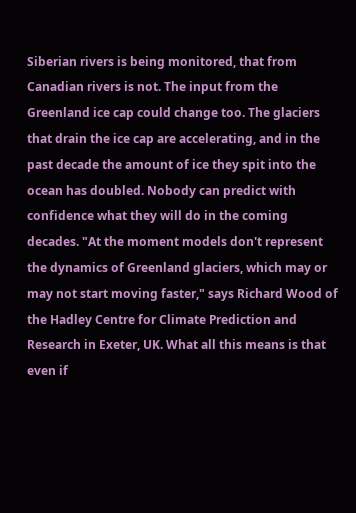Siberian rivers is being monitored, that from Canadian rivers is not. The input from the Greenland ice cap could change too. The glaciers that drain the ice cap are accelerating, and in the past decade the amount of ice they spit into the ocean has doubled. Nobody can predict with confidence what they will do in the coming decades. "At the moment models don't represent the dynamics of Greenland glaciers, which may or may not start moving faster," says Richard Wood of the Hadley Centre for Climate Prediction and Research in Exeter, UK. What all this means is that even if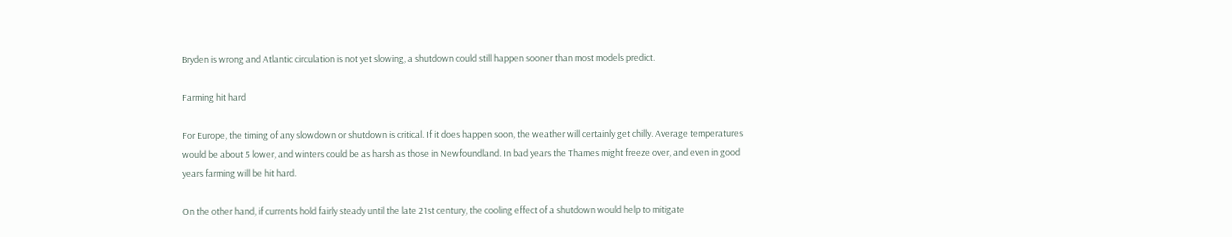Bryden is wrong and Atlantic circulation is not yet slowing, a shutdown could still happen sooner than most models predict.

Farming hit hard

For Europe, the timing of any slowdown or shutdown is critical. If it does happen soon, the weather will certainly get chilly. Average temperatures would be about 5 lower, and winters could be as harsh as those in Newfoundland. In bad years the Thames might freeze over, and even in good years farming will be hit hard.

On the other hand, if currents hold fairly steady until the late 21st century, the cooling effect of a shutdown would help to mitigate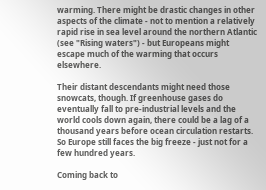warming. There might be drastic changes in other aspects of the climate - not to mention a relatively rapid rise in sea level around the northern Atlantic (see "Rising waters") - but Europeans might escape much of the warming that occurs elsewhere.

Their distant descendants might need those snowcats, though. If greenhouse gases do eventually fall to pre-industrial levels and the world cools down again, there could be a lag of a thousand years before ocean circulation restarts. So Europe still faces the big freeze - just not for a few hundred years.

Coming back to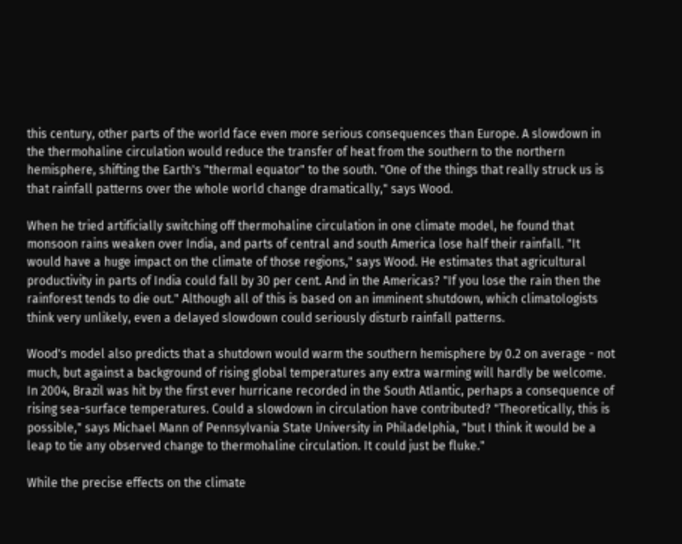this century, other parts of the world face even more serious consequences than Europe. A slowdown in the thermohaline circulation would reduce the transfer of heat from the southern to the northern hemisphere, shifting the Earth's "thermal equator" to the south. "One of the things that really struck us is that rainfall patterns over the whole world change dramatically," says Wood.

When he tried artificially switching off thermohaline circulation in one climate model, he found that monsoon rains weaken over India, and parts of central and south America lose half their rainfall. "It would have a huge impact on the climate of those regions," says Wood. He estimates that agricultural productivity in parts of India could fall by 30 per cent. And in the Americas? "If you lose the rain then the rainforest tends to die out." Although all of this is based on an imminent shutdown, which climatologists think very unlikely, even a delayed slowdown could seriously disturb rainfall patterns.

Wood's model also predicts that a shutdown would warm the southern hemisphere by 0.2 on average - not much, but against a background of rising global temperatures any extra warming will hardly be welcome. In 2004, Brazil was hit by the first ever hurricane recorded in the South Atlantic, perhaps a consequence of rising sea-surface temperatures. Could a slowdown in circulation have contributed? "Theoretically, this is possible," says Michael Mann of Pennsylvania State University in Philadelphia, "but I think it would be a leap to tie any observed change to thermohaline circulation. It could just be fluke."

While the precise effects on the climate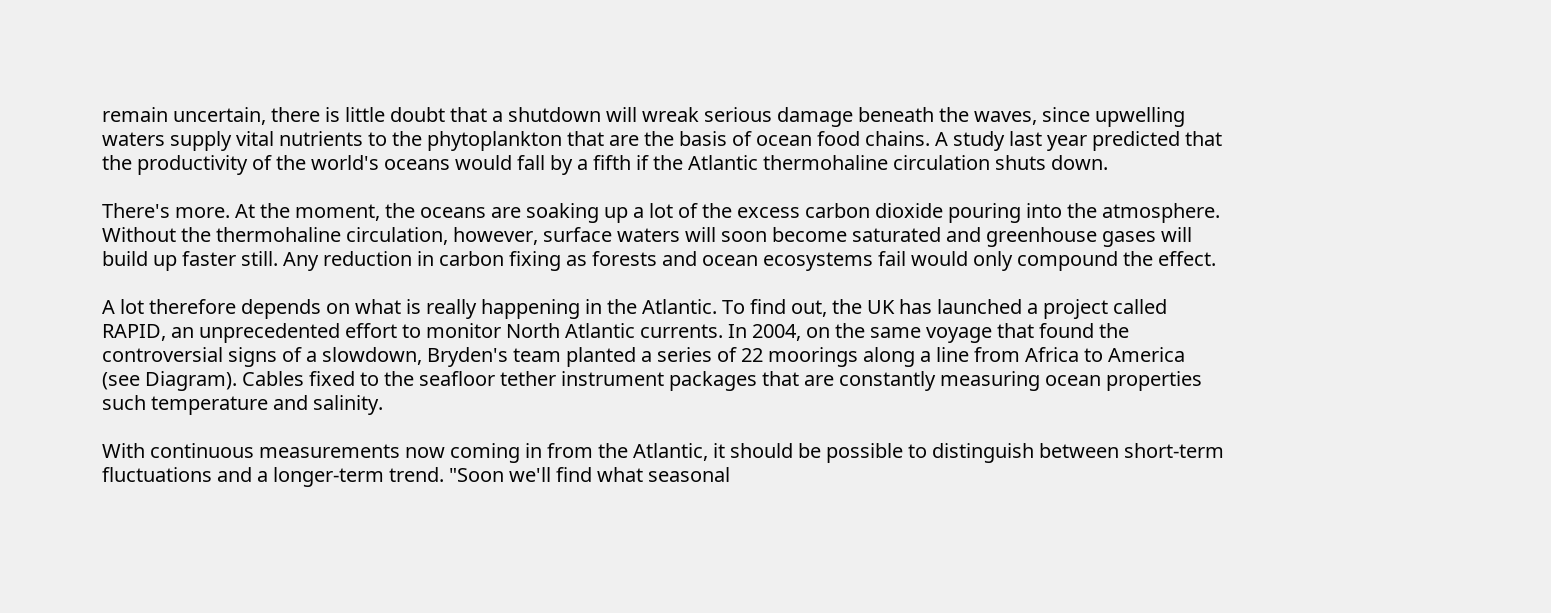remain uncertain, there is little doubt that a shutdown will wreak serious damage beneath the waves, since upwelling waters supply vital nutrients to the phytoplankton that are the basis of ocean food chains. A study last year predicted that the productivity of the world's oceans would fall by a fifth if the Atlantic thermohaline circulation shuts down.

There's more. At the moment, the oceans are soaking up a lot of the excess carbon dioxide pouring into the atmosphere. Without the thermohaline circulation, however, surface waters will soon become saturated and greenhouse gases will build up faster still. Any reduction in carbon fixing as forests and ocean ecosystems fail would only compound the effect.

A lot therefore depends on what is really happening in the Atlantic. To find out, the UK has launched a project called RAPID, an unprecedented effort to monitor North Atlantic currents. In 2004, on the same voyage that found the controversial signs of a slowdown, Bryden's team planted a series of 22 moorings along a line from Africa to America (see Diagram). Cables fixed to the seafloor tether instrument packages that are constantly measuring ocean properties such temperature and salinity.

With continuous measurements now coming in from the Atlantic, it should be possible to distinguish between short-term fluctuations and a longer-term trend. "Soon we'll find what seasonal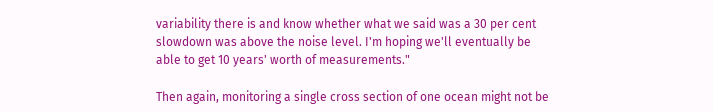variability there is and know whether what we said was a 30 per cent slowdown was above the noise level. I'm hoping we'll eventually be able to get 10 years' worth of measurements."

Then again, monitoring a single cross section of one ocean might not be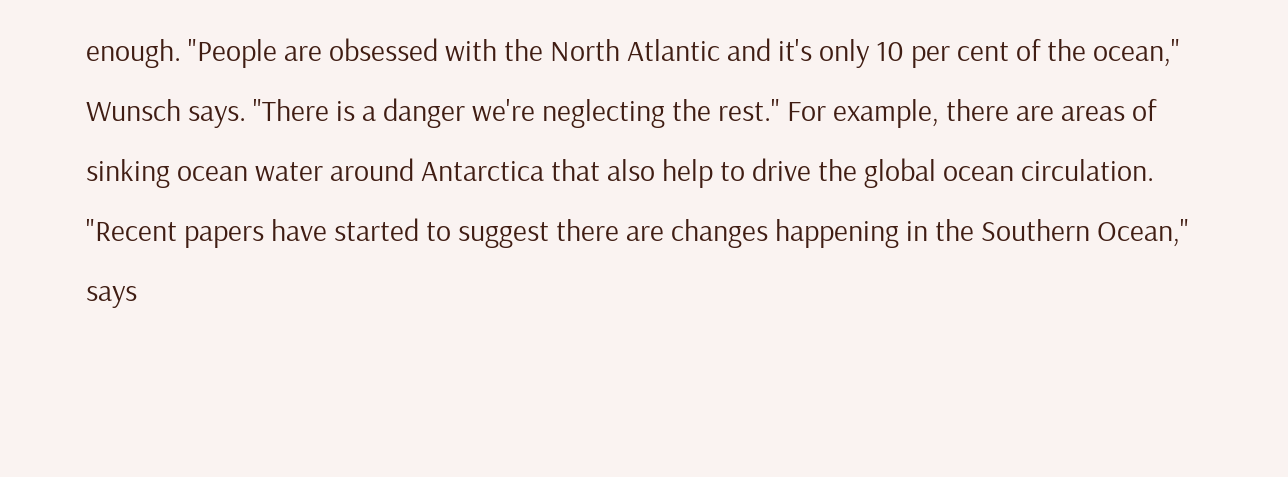enough. "People are obsessed with the North Atlantic and it's only 10 per cent of the ocean," Wunsch says. "There is a danger we're neglecting the rest." For example, there are areas of sinking ocean water around Antarctica that also help to drive the global ocean circulation. "Recent papers have started to suggest there are changes happening in the Southern Ocean," says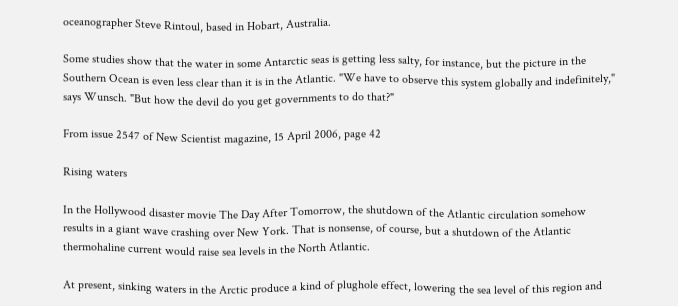oceanographer Steve Rintoul, based in Hobart, Australia.

Some studies show that the water in some Antarctic seas is getting less salty, for instance, but the picture in the Southern Ocean is even less clear than it is in the Atlantic. "We have to observe this system globally and indefinitely," says Wunsch. "But how the devil do you get governments to do that?"

From issue 2547 of New Scientist magazine, 15 April 2006, page 42

Rising waters

In the Hollywood disaster movie The Day After Tomorrow, the shutdown of the Atlantic circulation somehow results in a giant wave crashing over New York. That is nonsense, of course, but a shutdown of the Atlantic thermohaline current would raise sea levels in the North Atlantic.

At present, sinking waters in the Arctic produce a kind of plughole effect, lowering the sea level of this region and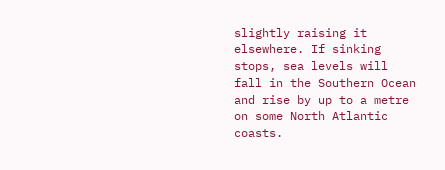slightly raising it elsewhere. If sinking stops, sea levels will fall in the Southern Ocean and rise by up to a metre on some North Atlantic coasts.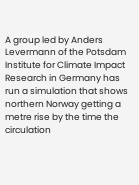A group led by Anders Levermann of the Potsdam Institute for Climate Impact Research in Germany has run a simulation that shows northern Norway getting a metre rise by the time the circulation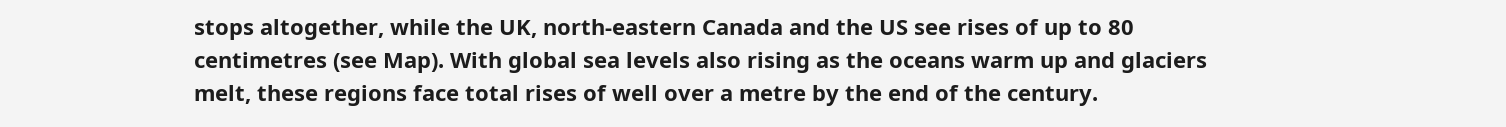stops altogether, while the UK, north-eastern Canada and the US see rises of up to 80 centimetres (see Map). With global sea levels also rising as the oceans warm up and glaciers melt, these regions face total rises of well over a metre by the end of the century.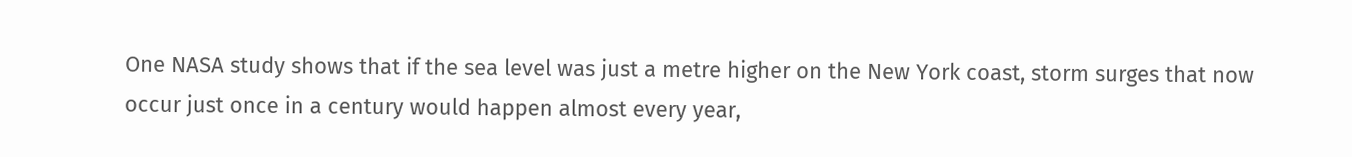One NASA study shows that if the sea level was just a metre higher on the New York coast, storm surges that now occur just once in a century would happen almost every year,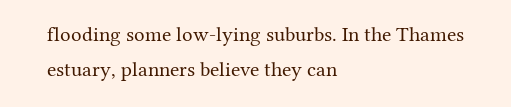flooding some low-lying suburbs. In the Thames estuary, planners believe they can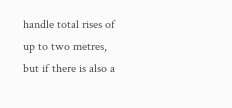handle total rises of up to two metres, but if there is also a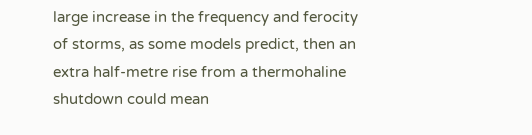large increase in the frequency and ferocity of storms, as some models predict, then an extra half-metre rise from a thermohaline shutdown could mean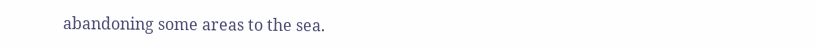abandoning some areas to the sea.